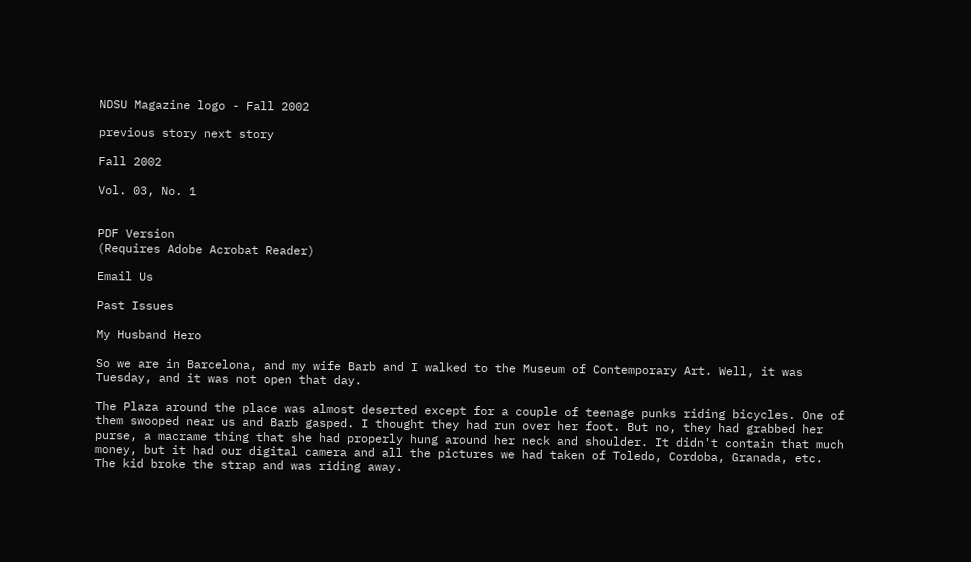NDSU Magazine logo - Fall 2002

previous story next story

Fall 2002

Vol. 03, No. 1


PDF Version
(Requires Adobe Acrobat Reader)

Email Us

Past Issues

My Husband Hero

So we are in Barcelona, and my wife Barb and I walked to the Museum of Contemporary Art. Well, it was Tuesday, and it was not open that day.

The Plaza around the place was almost deserted except for a couple of teenage punks riding bicycles. One of them swooped near us and Barb gasped. I thought they had run over her foot. But no, they had grabbed her purse, a macrame thing that she had properly hung around her neck and shoulder. It didn't contain that much money, but it had our digital camera and all the pictures we had taken of Toledo, Cordoba, Granada, etc. The kid broke the strap and was riding away.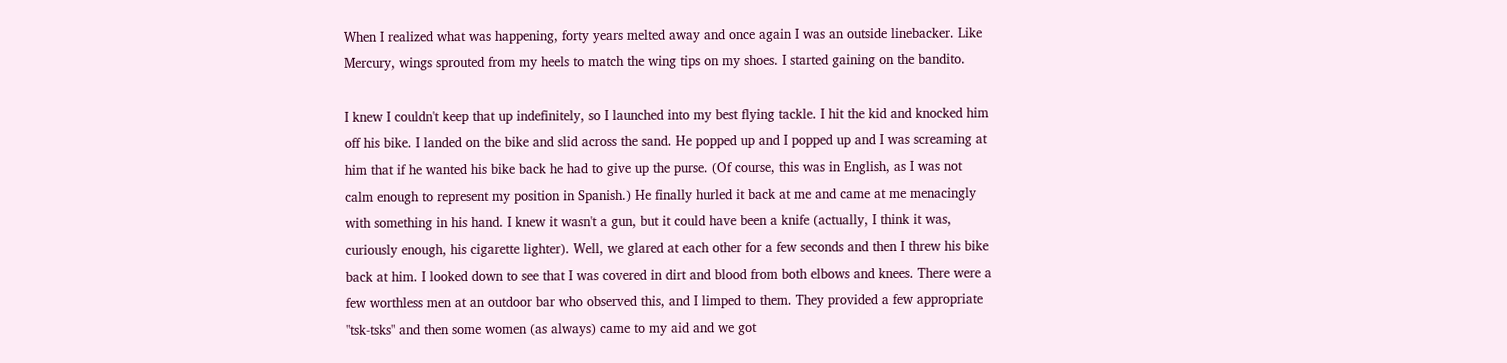When I realized what was happening, forty years melted away and once again I was an outside linebacker. Like Mercury, wings sprouted from my heels to match the wing tips on my shoes. I started gaining on the bandito.

I knew I couldn't keep that up indefinitely, so I launched into my best flying tackle. I hit the kid and knocked him off his bike. I landed on the bike and slid across the sand. He popped up and I popped up and I was screaming at him that if he wanted his bike back he had to give up the purse. (Of course, this was in English, as I was not calm enough to represent my position in Spanish.) He finally hurled it back at me and came at me menacingly with something in his hand. I knew it wasn't a gun, but it could have been a knife (actually, I think it was, curiously enough, his cigarette lighter). Well, we glared at each other for a few seconds and then I threw his bike back at him. I looked down to see that I was covered in dirt and blood from both elbows and knees. There were a few worthless men at an outdoor bar who observed this, and I limped to them. They provided a few appropriate "tsk-tsks" and then some women (as always) came to my aid and we got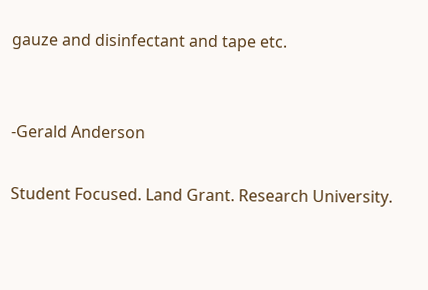gauze and disinfectant and tape etc.


-Gerald Anderson

Student Focused. Land Grant. Research University.